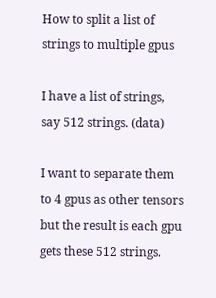How to split a list of strings to multiple gpus

I have a list of strings, say 512 strings. (data)

I want to separate them to 4 gpus as other tensors but the result is each gpu gets these 512 strings.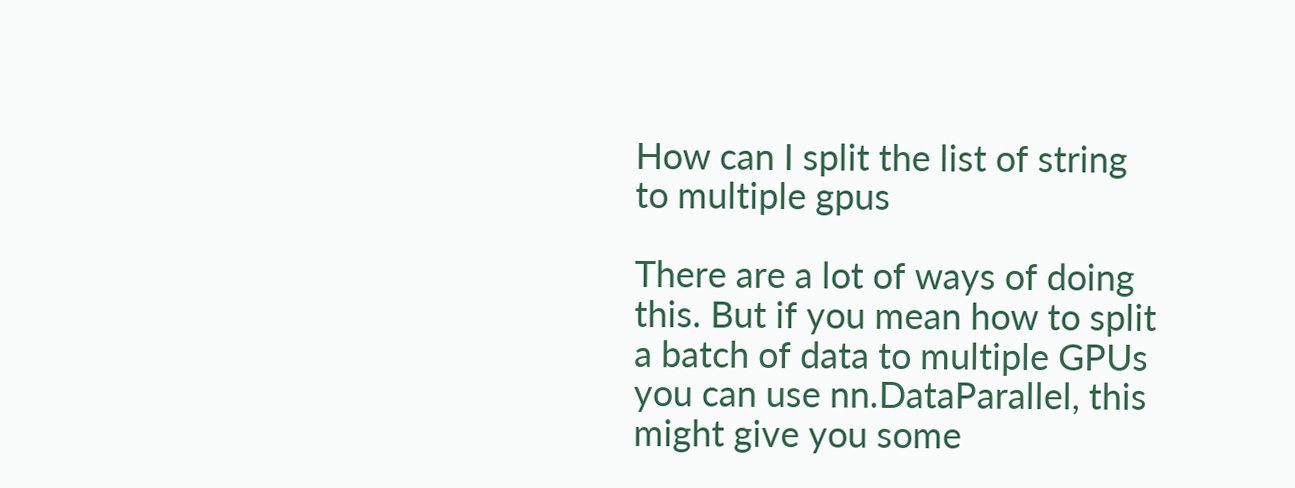How can I split the list of string to multiple gpus

There are a lot of ways of doing this. But if you mean how to split a batch of data to multiple GPUs you can use nn.DataParallel, this might give you some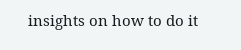insights on how to do it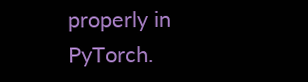properly in PyTorch.